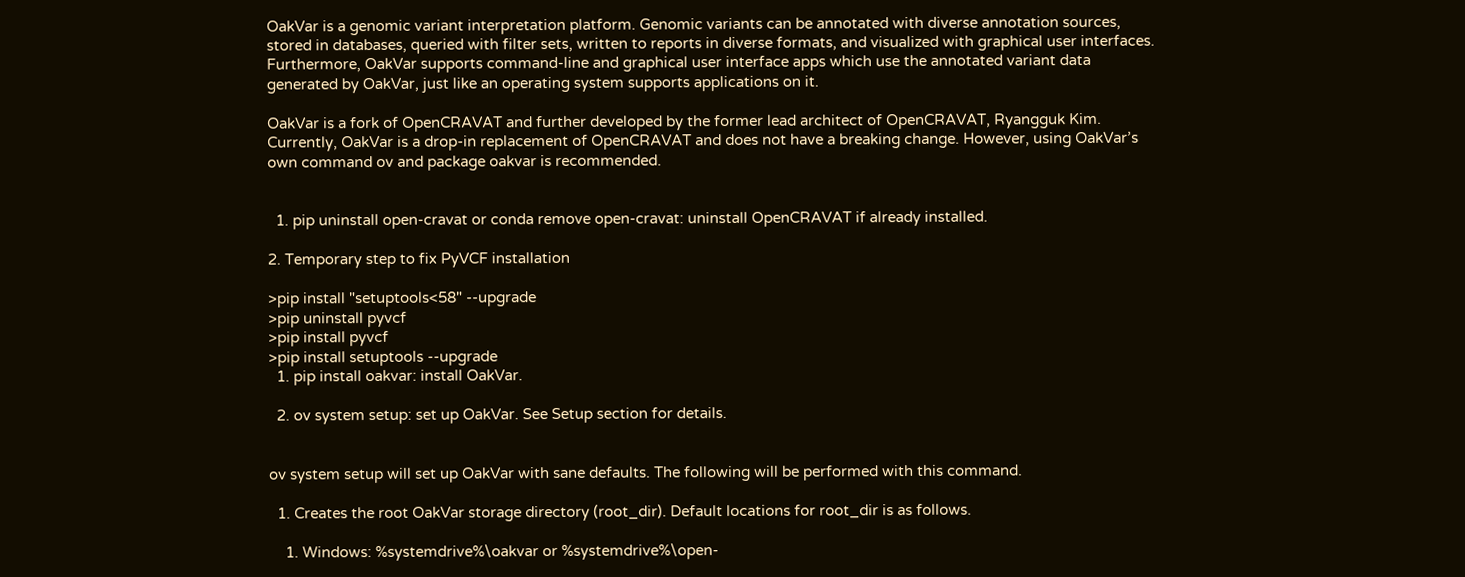OakVar is a genomic variant interpretation platform. Genomic variants can be annotated with diverse annotation sources, stored in databases, queried with filter sets, written to reports in diverse formats, and visualized with graphical user interfaces. Furthermore, OakVar supports command-line and graphical user interface apps which use the annotated variant data generated by OakVar, just like an operating system supports applications on it.

OakVar is a fork of OpenCRAVAT and further developed by the former lead architect of OpenCRAVAT, Ryangguk Kim. Currently, OakVar is a drop-in replacement of OpenCRAVAT and does not have a breaking change. However, using OakVar’s own command ov and package oakvar is recommended.


  1. pip uninstall open-cravat or conda remove open-cravat: uninstall OpenCRAVAT if already installed.

2. Temporary step to fix PyVCF installation

>pip install "setuptools<58" --upgrade
>pip uninstall pyvcf
>pip install pyvcf
>pip install setuptools --upgrade
  1. pip install oakvar: install OakVar.

  2. ov system setup: set up OakVar. See Setup section for details.


ov system setup will set up OakVar with sane defaults. The following will be performed with this command.

  1. Creates the root OakVar storage directory (root_dir). Default locations for root_dir is as follows.

    1. Windows: %systemdrive%\oakvar or %systemdrive%\open-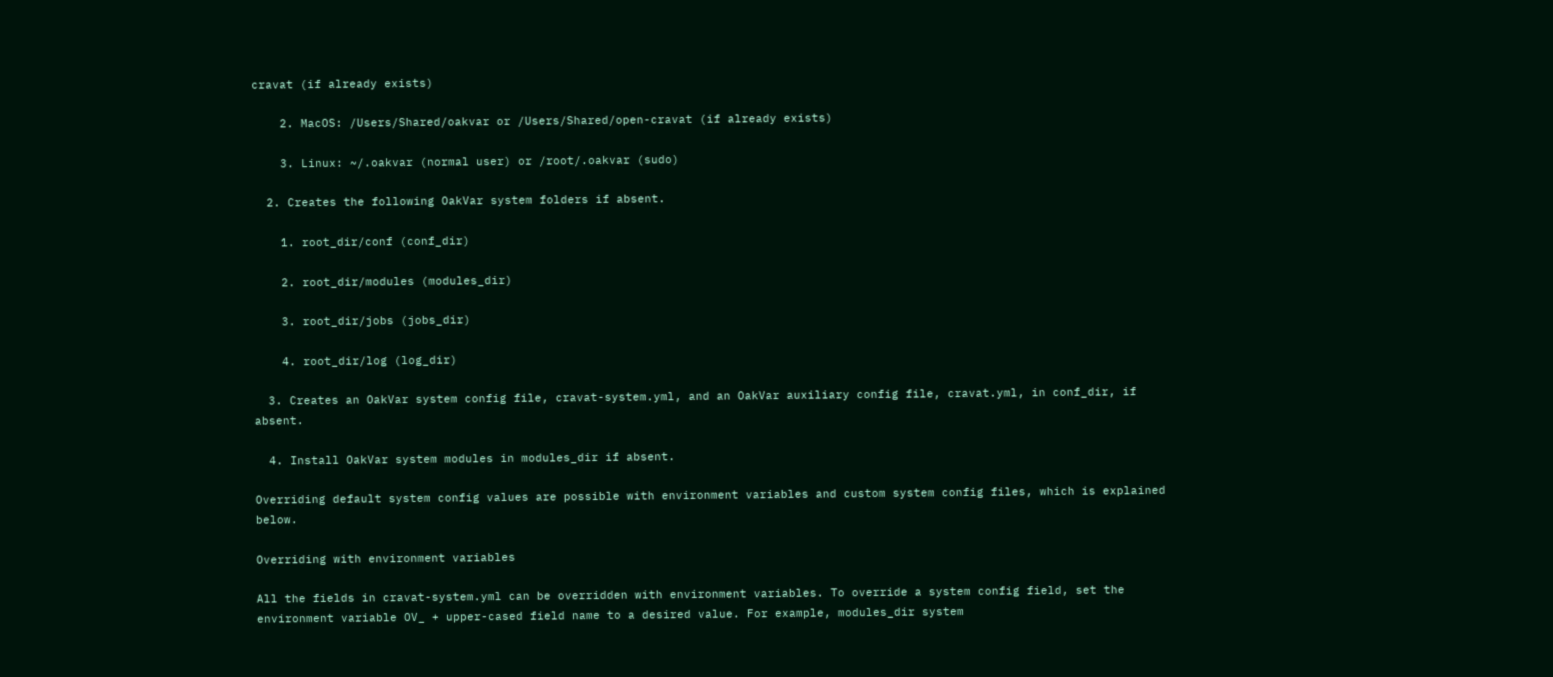cravat (if already exists)

    2. MacOS: /Users/Shared/oakvar or /Users/Shared/open-cravat (if already exists)

    3. Linux: ~/.oakvar (normal user) or /root/.oakvar (sudo)

  2. Creates the following OakVar system folders if absent.

    1. root_dir/conf (conf_dir)

    2. root_dir/modules (modules_dir)

    3. root_dir/jobs (jobs_dir)

    4. root_dir/log (log_dir)

  3. Creates an OakVar system config file, cravat-system.yml, and an OakVar auxiliary config file, cravat.yml, in conf_dir, if absent.

  4. Install OakVar system modules in modules_dir if absent.

Overriding default system config values are possible with environment variables and custom system config files, which is explained below.

Overriding with environment variables

All the fields in cravat-system.yml can be overridden with environment variables. To override a system config field, set the environment variable OV_ + upper-cased field name to a desired value. For example, modules_dir system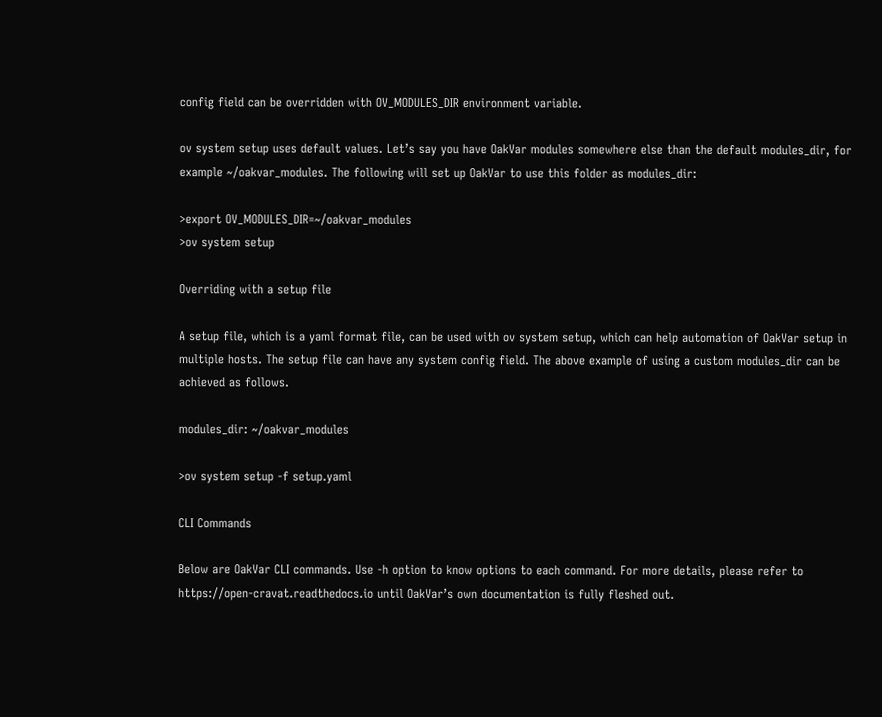config field can be overridden with OV_MODULES_DIR environment variable.

ov system setup uses default values. Let’s say you have OakVar modules somewhere else than the default modules_dir, for example ~/oakvar_modules. The following will set up OakVar to use this folder as modules_dir:

>export OV_MODULES_DIR=~/oakvar_modules
>ov system setup

Overriding with a setup file

A setup file, which is a yaml format file, can be used with ov system setup, which can help automation of OakVar setup in multiple hosts. The setup file can have any system config field. The above example of using a custom modules_dir can be achieved as follows.

modules_dir: ~/oakvar_modules

>ov system setup -f setup.yaml

CLI Commands

Below are OakVar CLI commands. Use -h option to know options to each command. For more details, please refer to https://open-cravat.readthedocs.io until OakVar’s own documentation is fully fleshed out.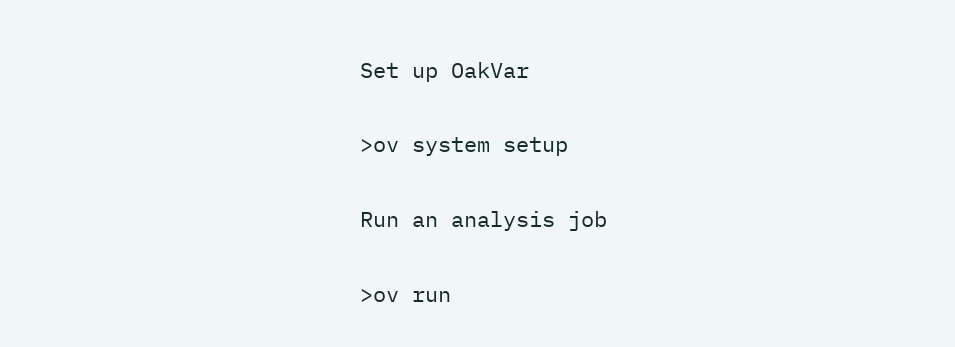Set up OakVar

>ov system setup

Run an analysis job

>ov run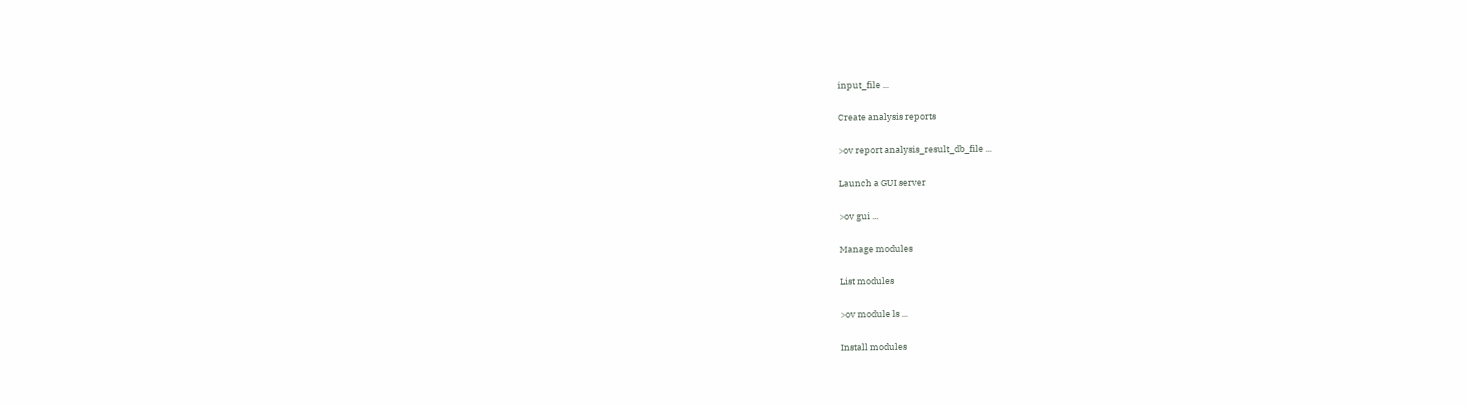input_file ...

Create analysis reports

>ov report analysis_result_db_file ...

Launch a GUI server

>ov gui ...

Manage modules

List modules

>ov module ls ...

Install modules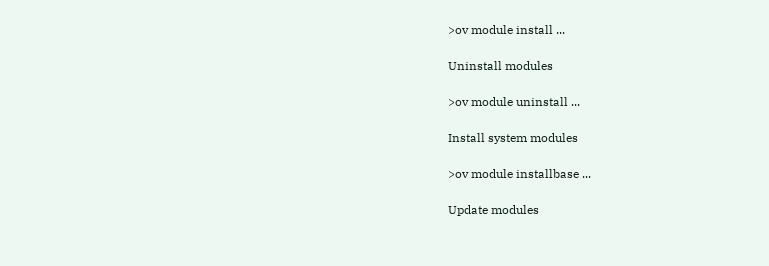>ov module install ...

Uninstall modules

>ov module uninstall ...

Install system modules

>ov module installbase ...

Update modules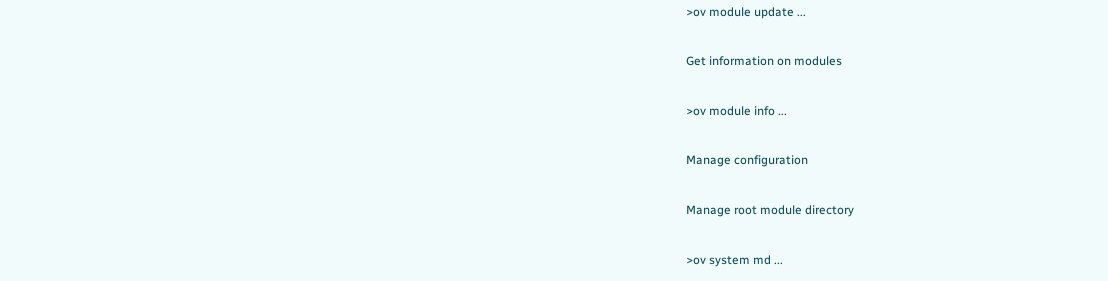>ov module update ...

Get information on modules

>ov module info ...

Manage configuration

Manage root module directory

>ov system md ...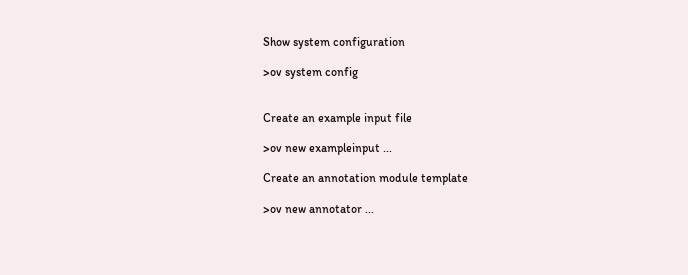Show system configuration

>ov system config


Create an example input file

>ov new exampleinput ...

Create an annotation module template

>ov new annotator ...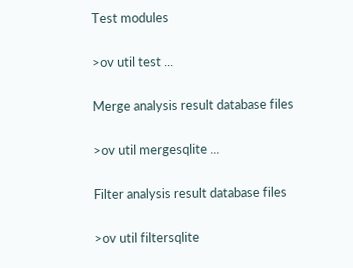Test modules

>ov util test ...

Merge analysis result database files

>ov util mergesqlite ...

Filter analysis result database files

>ov util filtersqlite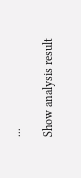...

Show analysis result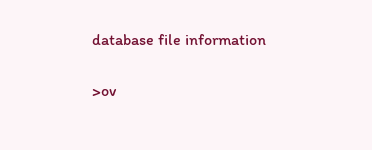database file information

>ov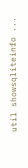util showsqliteinfo ...